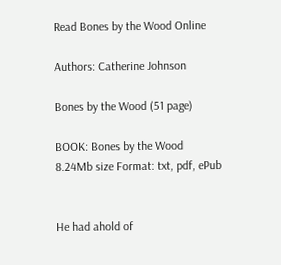Read Bones by the Wood Online

Authors: Catherine Johnson

Bones by the Wood (51 page)

BOOK: Bones by the Wood
8.24Mb size Format: txt, pdf, ePub


He had ahold of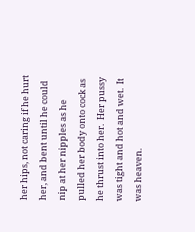her hips, not caring if he hurt her, and bent until he could nip at her nipples as he pulled her body onto cock as he thrust into her.  Her pussy was tight and hot and wet.  It was heaven.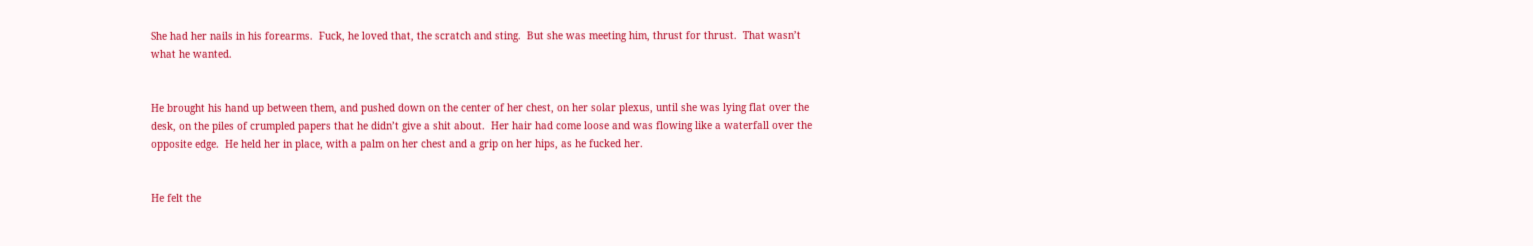She had her nails in his forearms.  Fuck, he loved that, the scratch and sting.  But she was meeting him, thrust for thrust.  That wasn’t what he wanted.


He brought his hand up between them, and pushed down on the center of her chest, on her solar plexus, until she was lying flat over the desk, on the piles of crumpled papers that he didn’t give a shit about.  Her hair had come loose and was flowing like a waterfall over the opposite edge.  He held her in place, with a palm on her chest and a grip on her hips, as he fucked her.


He felt the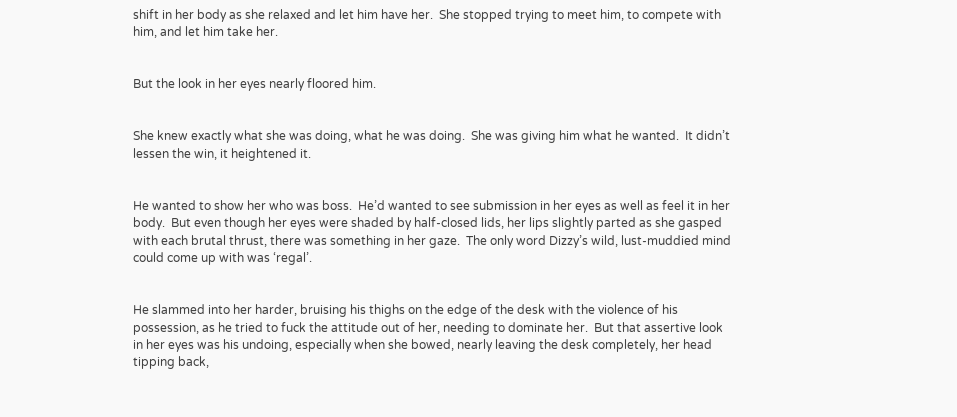shift in her body as she relaxed and let him have her.  She stopped trying to meet him, to compete with him, and let him take her.


But the look in her eyes nearly floored him.


She knew exactly what she was doing, what he was doing.  She was giving him what he wanted.  It didn’t lessen the win, it heightened it.


He wanted to show her who was boss.  He’d wanted to see submission in her eyes as well as feel it in her body.  But even though her eyes were shaded by half-closed lids, her lips slightly parted as she gasped with each brutal thrust, there was something in her gaze.  The only word Dizzy’s wild, lust-muddied mind could come up with was ‘regal’.


He slammed into her harder, bruising his thighs on the edge of the desk with the violence of his possession, as he tried to fuck the attitude out of her, needing to dominate her.  But that assertive look in her eyes was his undoing, especially when she bowed, nearly leaving the desk completely, her head tipping back,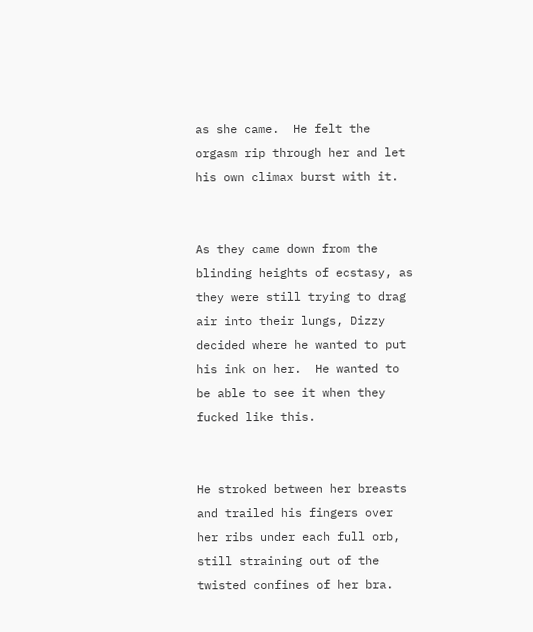as she came.  He felt the orgasm rip through her and let his own climax burst with it.


As they came down from the blinding heights of ecstasy, as they were still trying to drag air into their lungs, Dizzy decided where he wanted to put his ink on her.  He wanted to be able to see it when they fucked like this.


He stroked between her breasts and trailed his fingers over her ribs under each full orb, still straining out of the twisted confines of her bra.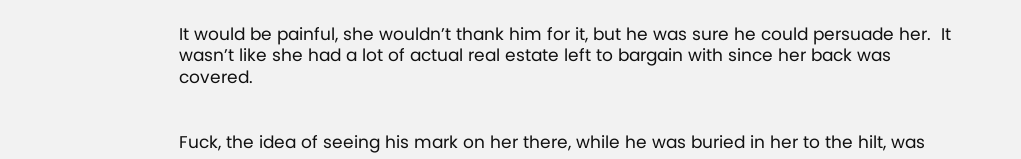It would be painful, she wouldn’t thank him for it, but he was sure he could persuade her.  It wasn’t like she had a lot of actual real estate left to bargain with since her back was covered.


Fuck, the idea of seeing his mark on her there, while he was buried in her to the hilt, was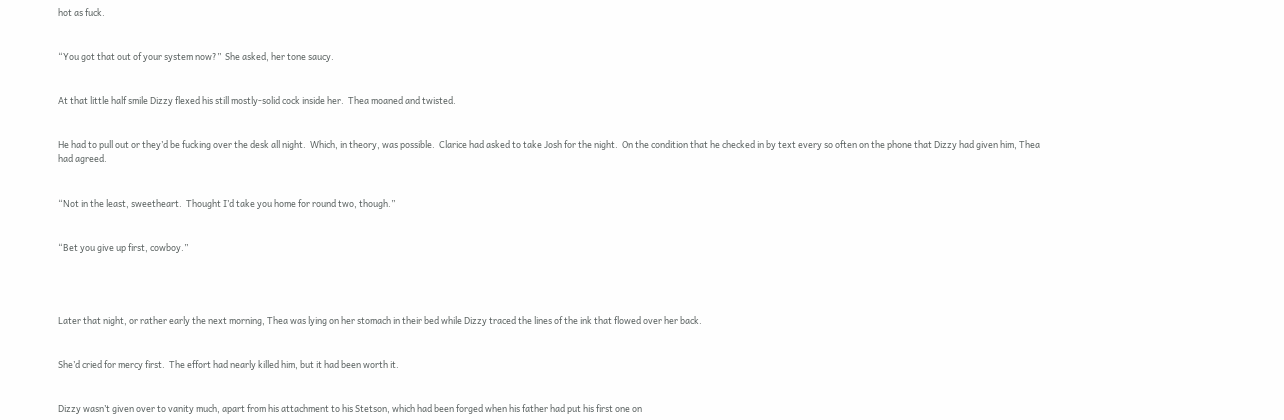hot as fuck.


“You got that out of your system now?”  She asked, her tone saucy.


At that little half smile Dizzy flexed his still mostly-solid cock inside her.  Thea moaned and twisted.


He had to pull out or they’d be fucking over the desk all night.  Which, in theory, was possible.  Clarice had asked to take Josh for the night.  On the condition that he checked in by text every so often on the phone that Dizzy had given him, Thea had agreed.


“Not in the least, sweetheart.  Thought I’d take you home for round two, though.”


“Bet you give up first, cowboy.”




Later that night, or rather early the next morning, Thea was lying on her stomach in their bed while Dizzy traced the lines of the ink that flowed over her back.


She’d cried for mercy first.  The effort had nearly killed him, but it had been worth it.


Dizzy wasn’t given over to vanity much, apart from his attachment to his Stetson, which had been forged when his father had put his first one on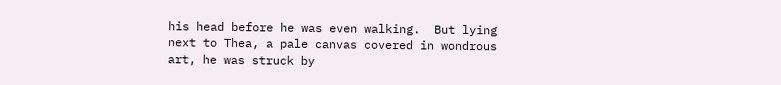his head before he was even walking.  But lying next to Thea, a pale canvas covered in wondrous art, he was struck by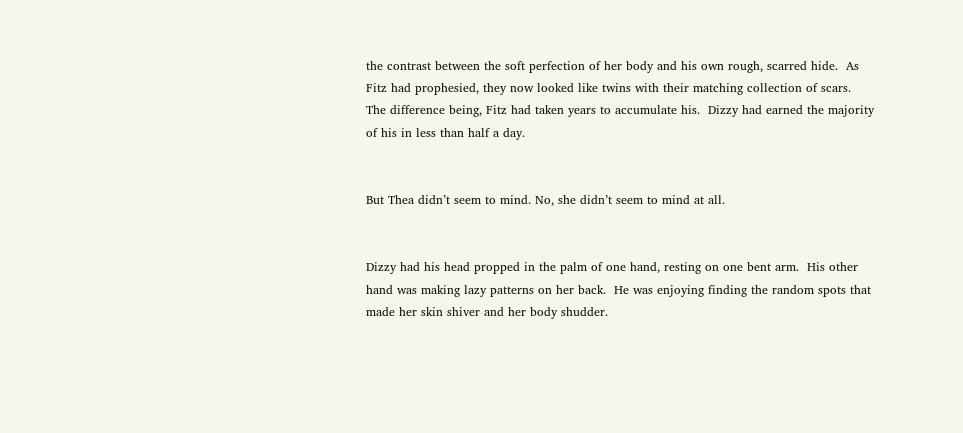the contrast between the soft perfection of her body and his own rough, scarred hide.  As Fitz had prophesied, they now looked like twins with their matching collection of scars.  The difference being, Fitz had taken years to accumulate his.  Dizzy had earned the majority of his in less than half a day.


But Thea didn’t seem to mind. No, she didn’t seem to mind at all.


Dizzy had his head propped in the palm of one hand, resting on one bent arm.  His other hand was making lazy patterns on her back.  He was enjoying finding the random spots that made her skin shiver and her body shudder.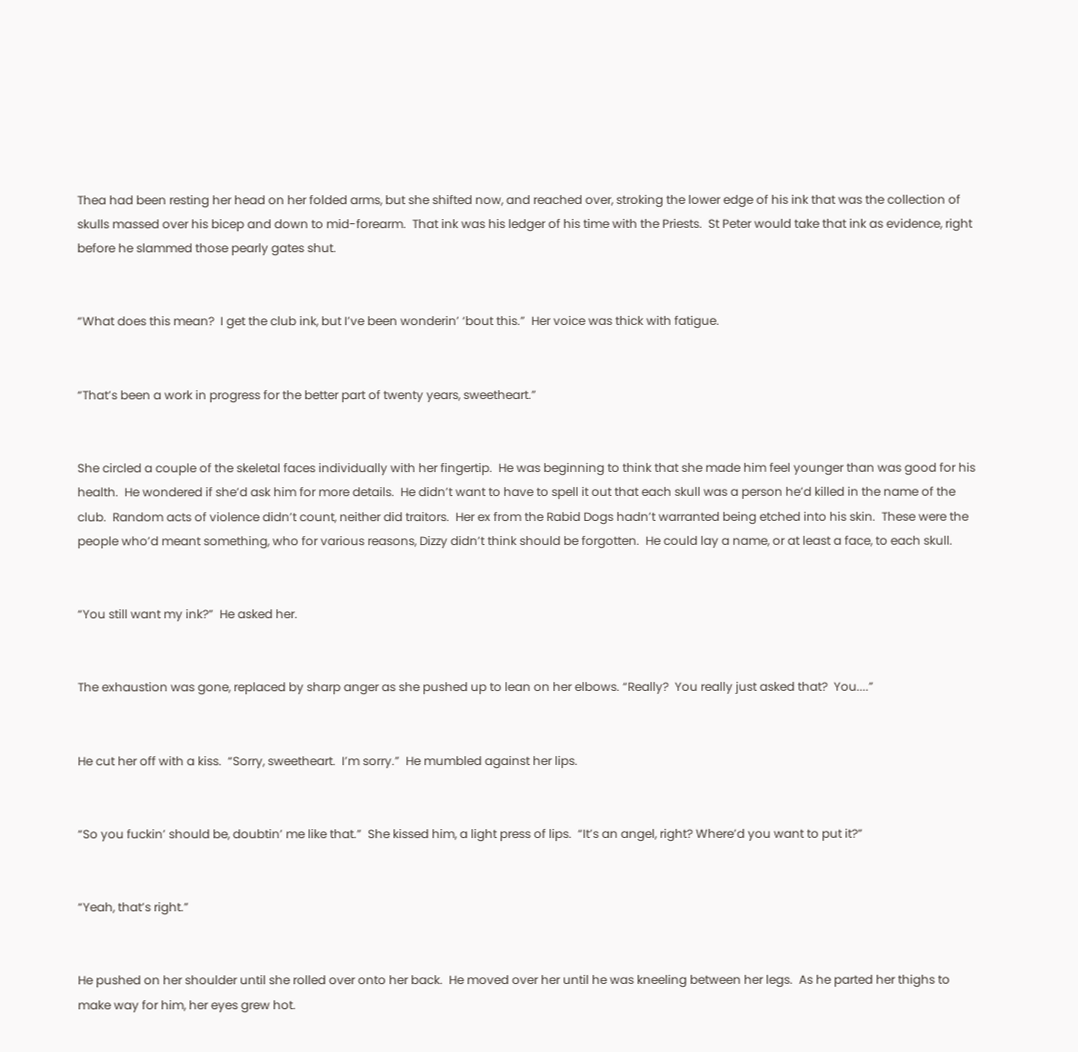Thea had been resting her head on her folded arms, but she shifted now, and reached over, stroking the lower edge of his ink that was the collection of skulls massed over his bicep and down to mid-forearm.  That ink was his ledger of his time with the Priests.  St Peter would take that ink as evidence, right before he slammed those pearly gates shut.


“What does this mean?  I get the club ink, but I’ve been wonderin’ ‘bout this.”  Her voice was thick with fatigue.


“That’s been a work in progress for the better part of twenty years, sweetheart.”


She circled a couple of the skeletal faces individually with her fingertip.  He was beginning to think that she made him feel younger than was good for his health.  He wondered if she’d ask him for more details.  He didn’t want to have to spell it out that each skull was a person he’d killed in the name of the club.  Random acts of violence didn’t count, neither did traitors.  Her ex from the Rabid Dogs hadn’t warranted being etched into his skin.  These were the people who’d meant something, who for various reasons, Dizzy didn’t think should be forgotten.  He could lay a name, or at least a face, to each skull.


“You still want my ink?”  He asked her.


The exhaustion was gone, replaced by sharp anger as she pushed up to lean on her elbows. “Really?  You really just asked that?  You....”


He cut her off with a kiss.  “Sorry, sweetheart.  I’m sorry.”  He mumbled against her lips.


“So you fuckin’ should be, doubtin’ me like that.”  She kissed him, a light press of lips.  “It’s an angel, right? Where’d you want to put it?”


“Yeah, that’s right.”


He pushed on her shoulder until she rolled over onto her back.  He moved over her until he was kneeling between her legs.  As he parted her thighs to make way for him, her eyes grew hot.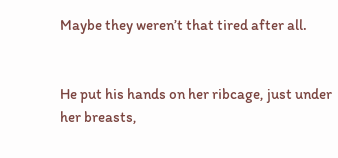Maybe they weren’t that tired after all.


He put his hands on her ribcage, just under her breasts,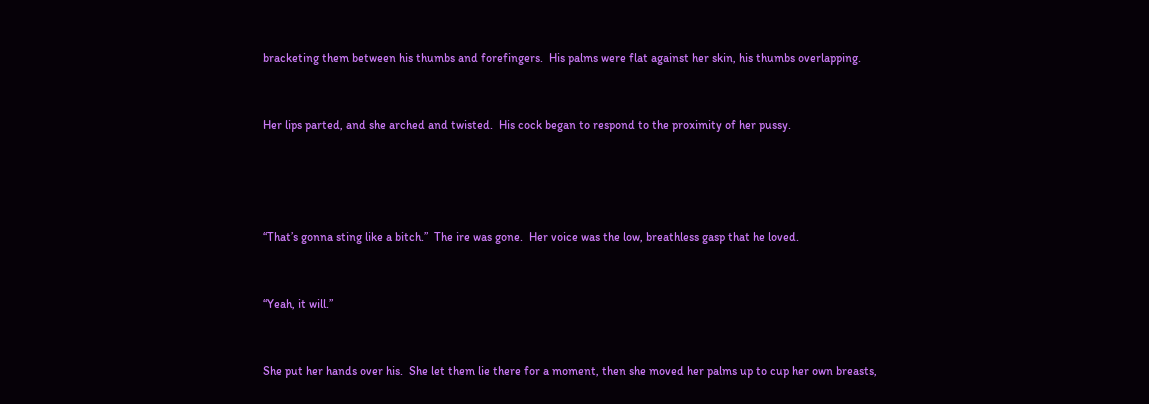bracketing them between his thumbs and forefingers.  His palms were flat against her skin, his thumbs overlapping.


Her lips parted, and she arched and twisted.  His cock began to respond to the proximity of her pussy.




“That’s gonna sting like a bitch.”  The ire was gone.  Her voice was the low, breathless gasp that he loved.


“Yeah, it will.”


She put her hands over his.  She let them lie there for a moment, then she moved her palms up to cup her own breasts,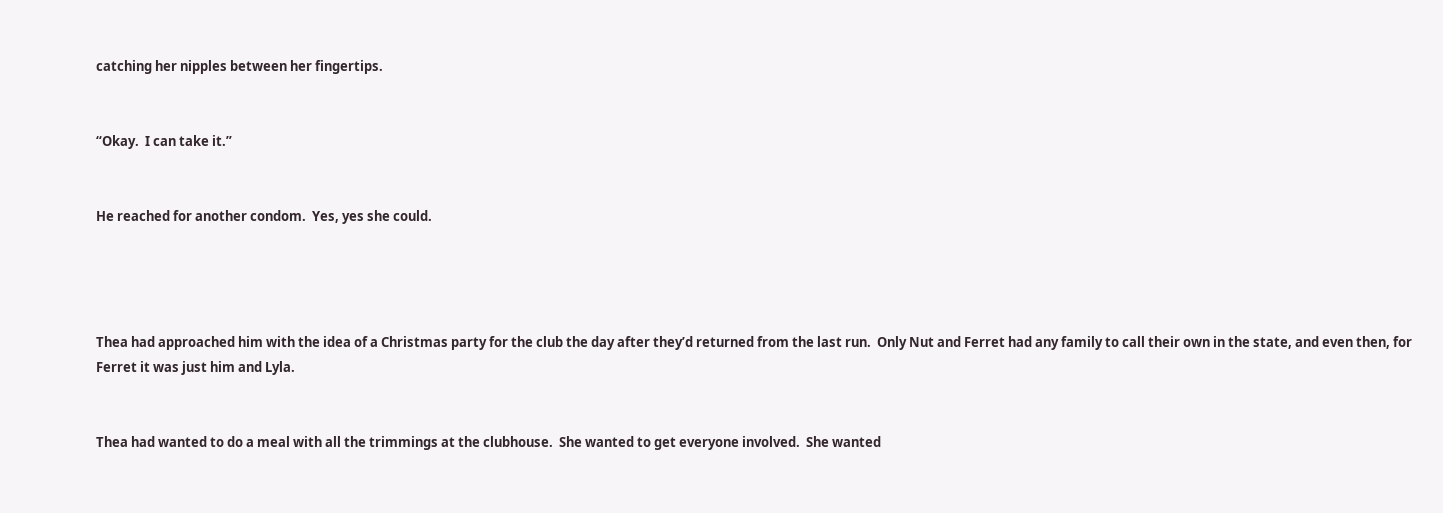catching her nipples between her fingertips.


“Okay.  I can take it.”


He reached for another condom.  Yes, yes she could.




Thea had approached him with the idea of a Christmas party for the club the day after they’d returned from the last run.  Only Nut and Ferret had any family to call their own in the state, and even then, for Ferret it was just him and Lyla.


Thea had wanted to do a meal with all the trimmings at the clubhouse.  She wanted to get everyone involved.  She wanted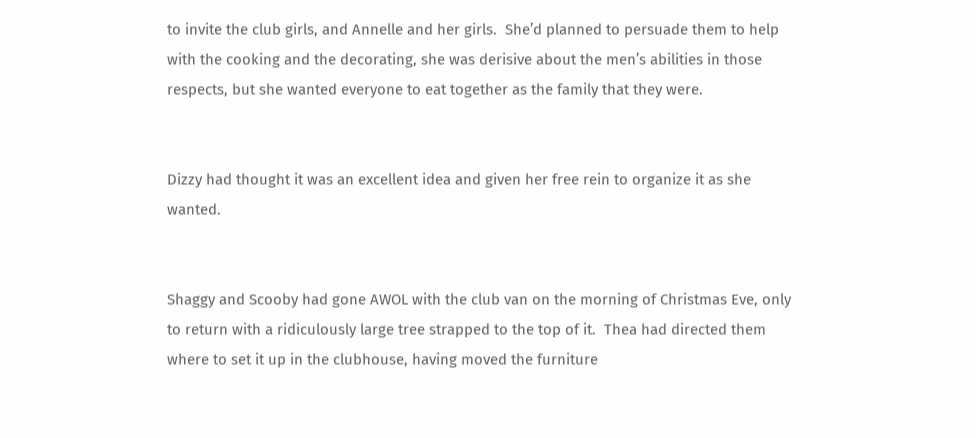to invite the club girls, and Annelle and her girls.  She’d planned to persuade them to help with the cooking and the decorating, she was derisive about the men’s abilities in those respects, but she wanted everyone to eat together as the family that they were.


Dizzy had thought it was an excellent idea and given her free rein to organize it as she wanted.


Shaggy and Scooby had gone AWOL with the club van on the morning of Christmas Eve, only to return with a ridiculously large tree strapped to the top of it.  Thea had directed them where to set it up in the clubhouse, having moved the furniture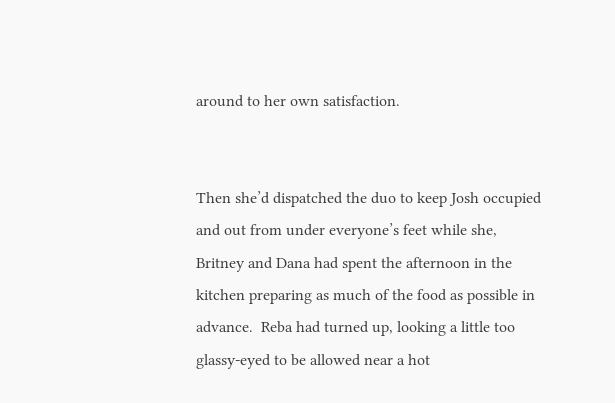around to her own satisfaction.


Then she’d dispatched the duo to keep Josh occupied and out from under everyone’s feet while she, Britney and Dana had spent the afternoon in the kitchen preparing as much of the food as possible in advance.  Reba had turned up, looking a little too glassy-eyed to be allowed near a hot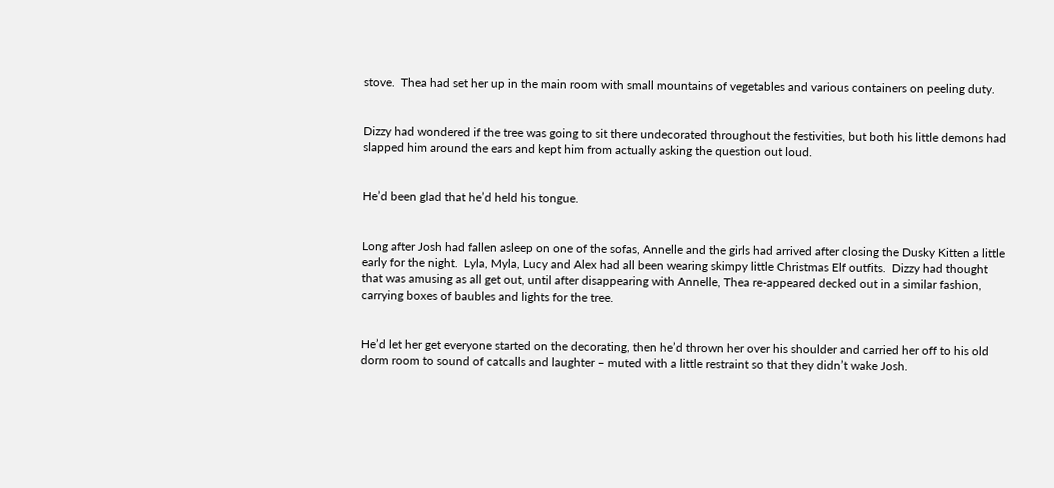stove.  Thea had set her up in the main room with small mountains of vegetables and various containers on peeling duty.


Dizzy had wondered if the tree was going to sit there undecorated throughout the festivities, but both his little demons had slapped him around the ears and kept him from actually asking the question out loud.


He’d been glad that he’d held his tongue.


Long after Josh had fallen asleep on one of the sofas, Annelle and the girls had arrived after closing the Dusky Kitten a little early for the night.  Lyla, Myla, Lucy and Alex had all been wearing skimpy little Christmas Elf outfits.  Dizzy had thought that was amusing as all get out, until after disappearing with Annelle, Thea re-appeared decked out in a similar fashion, carrying boxes of baubles and lights for the tree.


He’d let her get everyone started on the decorating, then he’d thrown her over his shoulder and carried her off to his old dorm room to sound of catcalls and laughter – muted with a little restraint so that they didn’t wake Josh.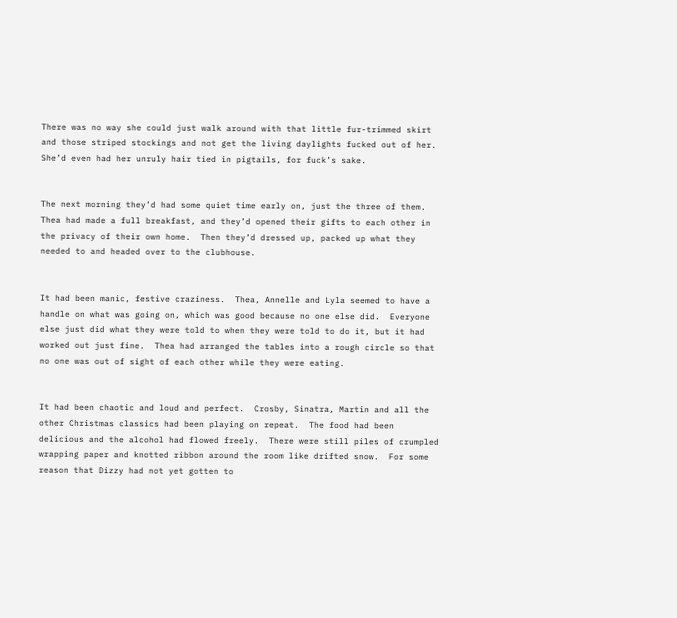There was no way she could just walk around with that little fur-trimmed skirt and those striped stockings and not get the living daylights fucked out of her.  She’d even had her unruly hair tied in pigtails, for fuck’s sake.


The next morning they’d had some quiet time early on, just the three of them.  Thea had made a full breakfast, and they’d opened their gifts to each other in the privacy of their own home.  Then they’d dressed up, packed up what they needed to and headed over to the clubhouse.


It had been manic, festive craziness.  Thea, Annelle and Lyla seemed to have a handle on what was going on, which was good because no one else did.  Everyone else just did what they were told to when they were told to do it, but it had worked out just fine.  Thea had arranged the tables into a rough circle so that no one was out of sight of each other while they were eating.


It had been chaotic and loud and perfect.  Crosby, Sinatra, Martin and all the other Christmas classics had been playing on repeat.  The food had been delicious and the alcohol had flowed freely.  There were still piles of crumpled wrapping paper and knotted ribbon around the room like drifted snow.  For some reason that Dizzy had not yet gotten to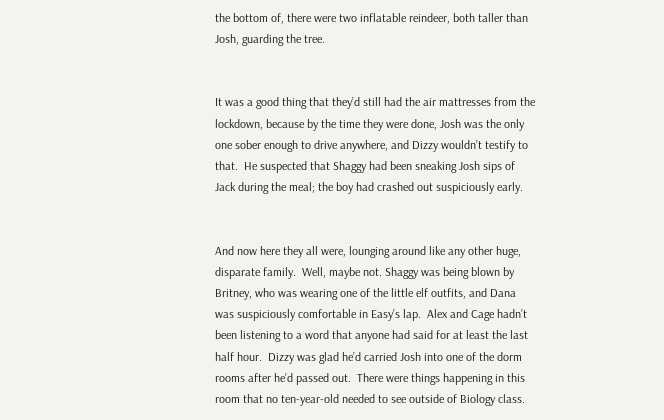the bottom of, there were two inflatable reindeer, both taller than Josh, guarding the tree.


It was a good thing that they’d still had the air mattresses from the lockdown, because by the time they were done, Josh was the only one sober enough to drive anywhere, and Dizzy wouldn’t testify to that.  He suspected that Shaggy had been sneaking Josh sips of Jack during the meal; the boy had crashed out suspiciously early.


And now here they all were, lounging around like any other huge, disparate family.  Well, maybe not. Shaggy was being blown by Britney, who was wearing one of the little elf outfits, and Dana was suspiciously comfortable in Easy’s lap.  Alex and Cage hadn’t been listening to a word that anyone had said for at least the last half hour.  Dizzy was glad he’d carried Josh into one of the dorm rooms after he’d passed out.  There were things happening in this room that no ten-year-old needed to see outside of Biology class.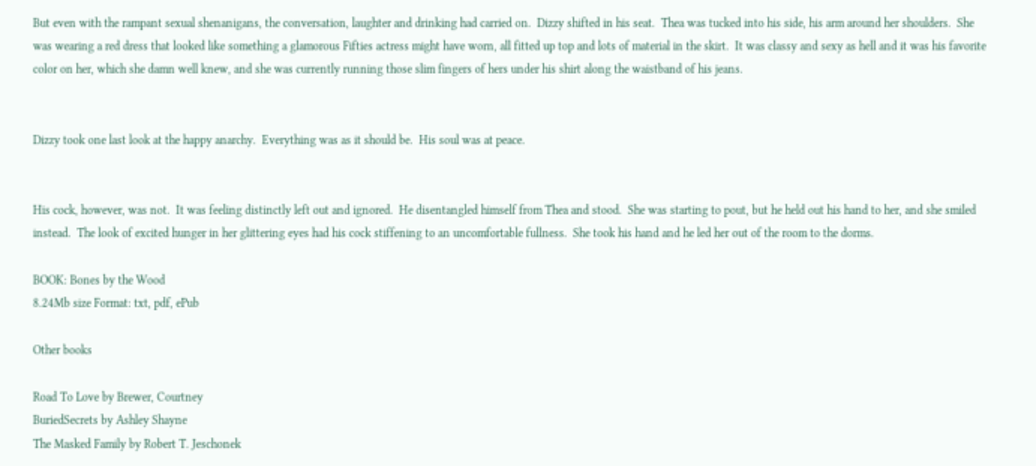But even with the rampant sexual shenanigans, the conversation, laughter and drinking had carried on.  Dizzy shifted in his seat.  Thea was tucked into his side, his arm around her shoulders.  She was wearing a red dress that looked like something a glamorous Fifties actress might have worn, all fitted up top and lots of material in the skirt.  It was classy and sexy as hell and it was his favorite color on her, which she damn well knew, and she was currently running those slim fingers of hers under his shirt along the waistband of his jeans.


Dizzy took one last look at the happy anarchy.  Everything was as it should be.  His soul was at peace.


His cock, however, was not.  It was feeling distinctly left out and ignored.  He disentangled himself from Thea and stood.  She was starting to pout, but he held out his hand to her, and she smiled instead.  The look of excited hunger in her glittering eyes had his cock stiffening to an uncomfortable fullness.  She took his hand and he led her out of the room to the dorms.

BOOK: Bones by the Wood
8.24Mb size Format: txt, pdf, ePub

Other books

Road To Love by Brewer, Courtney
BuriedSecrets by Ashley Shayne
The Masked Family by Robert T. Jeschonek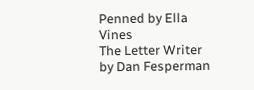Penned by Ella Vines
The Letter Writer by Dan Fesperman